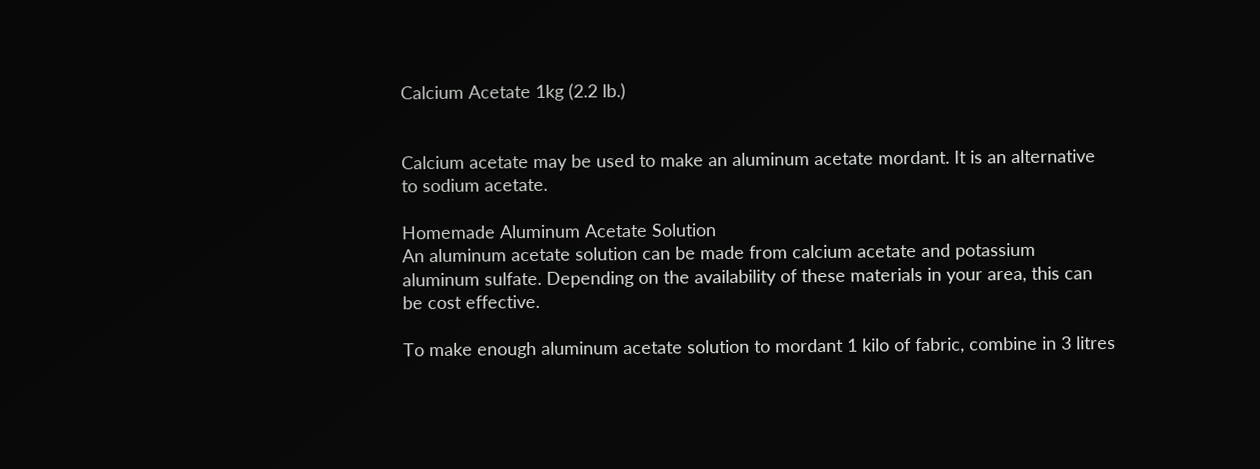Calcium Acetate 1kg (2.2 lb.)


Calcium acetate may be used to make an aluminum acetate mordant. It is an alternative to sodium acetate.

Homemade Aluminum Acetate Solution
An aluminum acetate solution can be made from calcium acetate and potassium aluminum sulfate. Depending on the availability of these materials in your area, this can be cost effective.

To make enough aluminum acetate solution to mordant 1 kilo of fabric, combine in 3 litres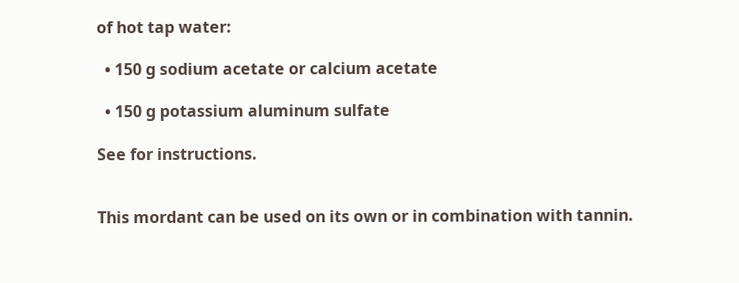of hot tap water:

  • 150 g sodium acetate or calcium acetate

  • 150 g potassium aluminum sulfate

See for instructions.


This mordant can be used on its own or in combination with tannin.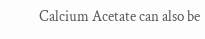Calcium Acetate can also be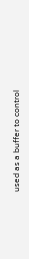used as a buffer to control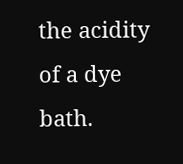the acidity of a dye bath.